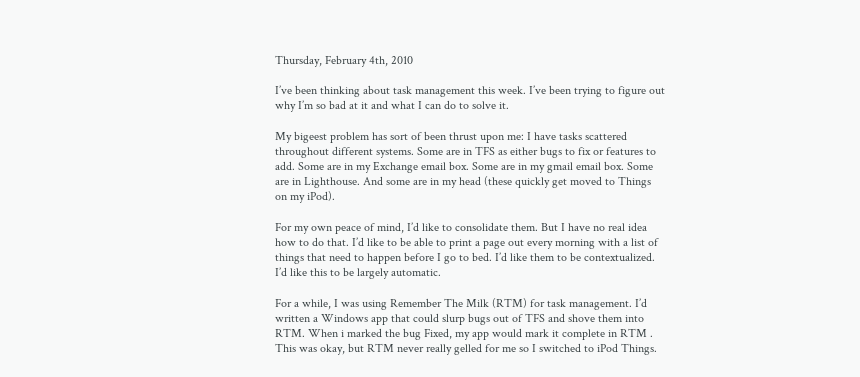Thursday, February 4th, 2010

I’ve been thinking about task management this week. I’ve been trying to figure out why I’m so bad at it and what I can do to solve it.

My bigeest problem has sort of been thrust upon me: I have tasks scattered throughout different systems. Some are in TFS as either bugs to fix or features to add. Some are in my Exchange email box. Some are in my gmail email box. Some are in Lighthouse. And some are in my head (these quickly get moved to Things on my iPod).

For my own peace of mind, I’d like to consolidate them. But I have no real idea how to do that. I’d like to be able to print a page out every morning with a list of things that need to happen before I go to bed. I’d like them to be contextualized. I’d like this to be largely automatic.

For a while, I was using Remember The Milk (RTM) for task management. I’d written a Windows app that could slurp bugs out of TFS and shove them into RTM. When i marked the bug Fixed, my app would mark it complete in RTM . This was okay, but RTM never really gelled for me so I switched to iPod Things.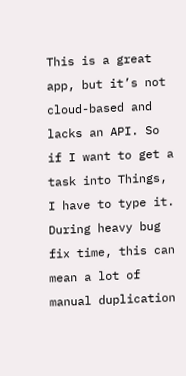This is a great app, but it’s not cloud-based and lacks an API. So if I want to get a task into Things, I have to type it. During heavy bug fix time, this can mean a lot of manual duplication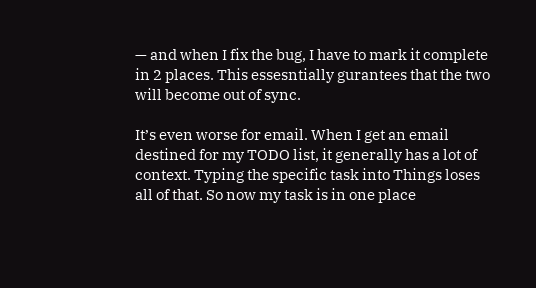— and when I fix the bug, I have to mark it complete in 2 places. This essesntially gurantees that the two will become out of sync.

It’s even worse for email. When I get an email destined for my TODO list, it generally has a lot of context. Typing the specific task into Things loses all of that. So now my task is in one place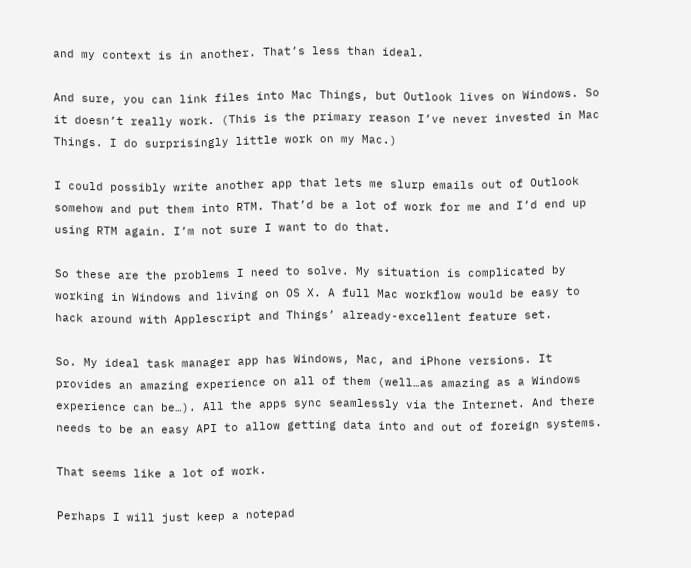and my context is in another. That’s less than ideal.

And sure, you can link files into Mac Things, but Outlook lives on Windows. So it doesn’t really work. (This is the primary reason I’ve never invested in Mac Things. I do surprisingly little work on my Mac.)

I could possibly write another app that lets me slurp emails out of Outlook somehow and put them into RTM. That’d be a lot of work for me and I’d end up using RTM again. I’m not sure I want to do that.

So these are the problems I need to solve. My situation is complicated by working in Windows and living on OS X. A full Mac workflow would be easy to hack around with Applescript and Things’ already-excellent feature set.

So. My ideal task manager app has Windows, Mac, and iPhone versions. It provides an amazing experience on all of them (well…as amazing as a Windows experience can be…). All the apps sync seamlessly via the Internet. And there needs to be an easy API to allow getting data into and out of foreign systems.

That seems like a lot of work.

Perhaps I will just keep a notepad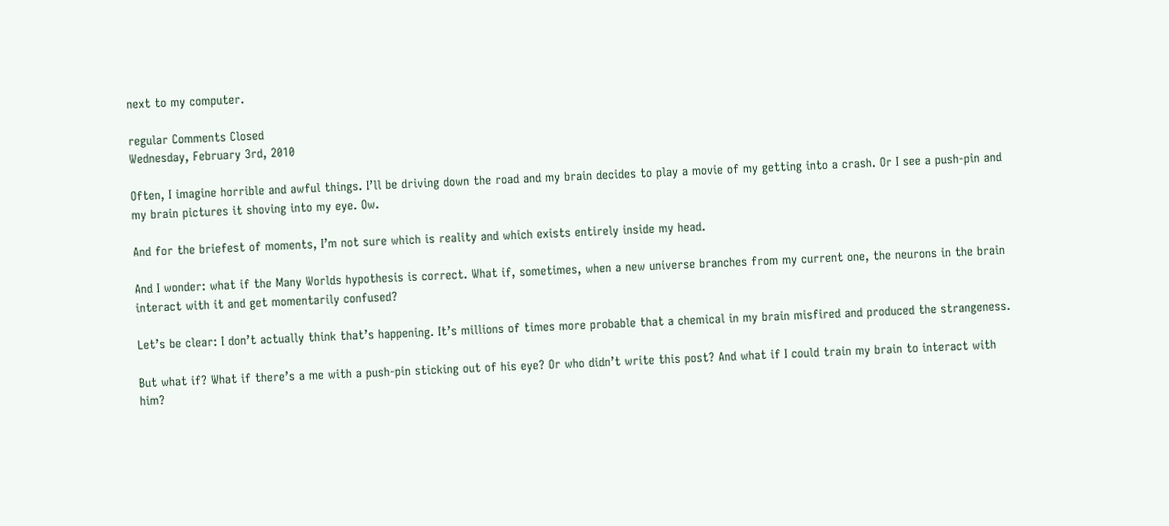next to my computer.

regular Comments Closed
Wednesday, February 3rd, 2010

Often, I imagine horrible and awful things. I’ll be driving down the road and my brain decides to play a movie of my getting into a crash. Or I see a push-pin and my brain pictures it shoving into my eye. Ow.

And for the briefest of moments, I’m not sure which is reality and which exists entirely inside my head.

And I wonder: what if the Many Worlds hypothesis is correct. What if, sometimes, when a new universe branches from my current one, the neurons in the brain interact with it and get momentarily confused?

Let’s be clear: I don’t actually think that’s happening. It’s millions of times more probable that a chemical in my brain misfired and produced the strangeness.

But what if? What if there’s a me with a push-pin sticking out of his eye? Or who didn’t write this post? And what if I could train my brain to interact with him?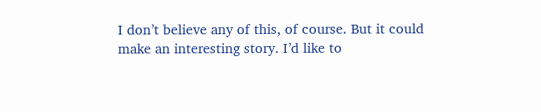I don’t believe any of this, of course. But it could make an interesting story. I’d like to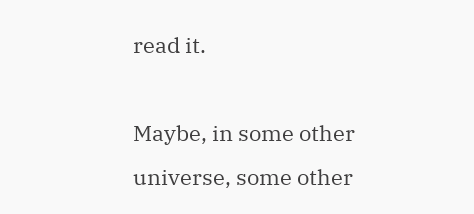read it.

Maybe, in some other universe, some other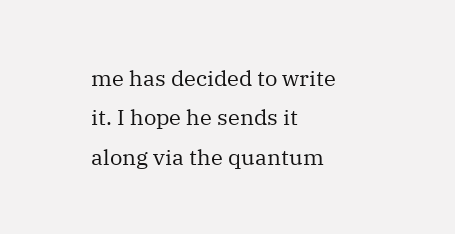me has decided to write it. I hope he sends it along via the quantum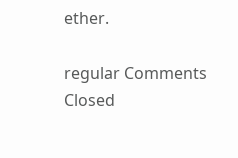ether.

regular Comments Closed